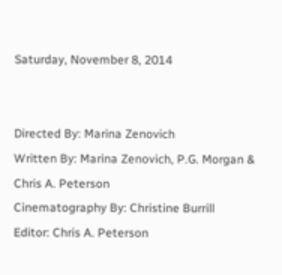Saturday, November 8, 2014


Directed By: Marina Zenovich
Written By: Marina Zenovich, P.G. Morgan & Chris A. Peterson
Cinematography By: Christine Burrill
Editor: Chris A. Peterson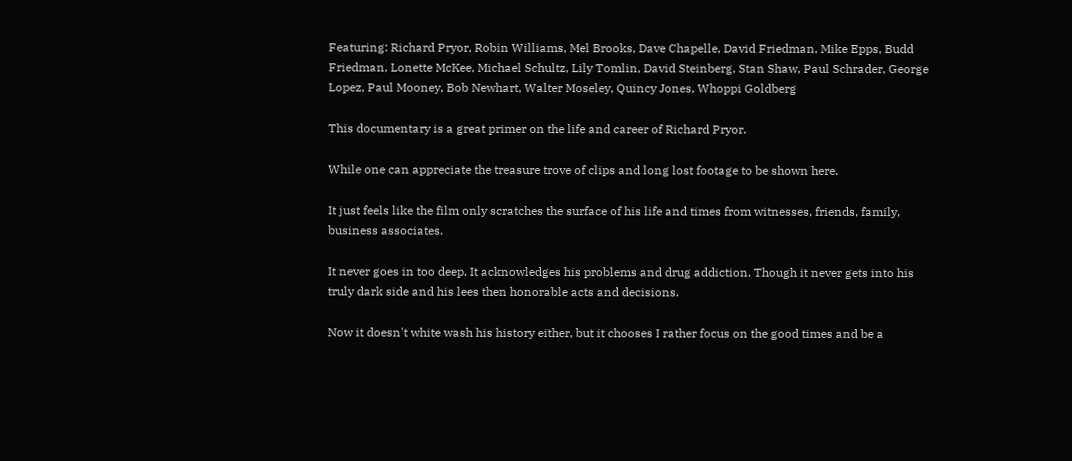Featuring: Richard Pryor, Robin Williams, Mel Brooks, Dave Chapelle, David Friedman, Mike Epps, Budd Friedman, Lonette McKee, Michael Schultz, Lily Tomlin, David Steinberg, Stan Shaw, Paul Schrader, George Lopez, Paul Mooney, Bob Newhart, Walter Moseley, Quincy Jones, Whoppi Goldberg

This documentary is a great primer on the life and career of Richard Pryor.

While one can appreciate the treasure trove of clips and long lost footage to be shown here.

It just feels like the film only scratches the surface of his life and times from witnesses, friends, family, business associates.

It never goes in too deep. It acknowledges his problems and drug addiction. Though it never gets into his truly dark side and his lees then honorable acts and decisions.

Now it doesn't white wash his history either, but it chooses I rather focus on the good times and be a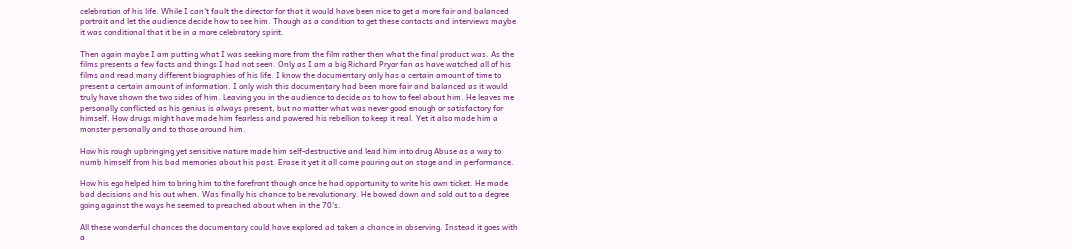celebration of his life. While I can't fault the director for that it would have been nice to get a more fair and balanced portrait and let the audience decide how to see him. Though as a condition to get these contacts and interviews maybe it was conditional that it be in a more celebratory spirit.

Then again maybe I am putting what I was seeking more from the film rather then what the final product was. As the films presents a few facts and things I had not seen. Only as I am a big Richard Pryor fan as have watched all of his films and read many different biographies of his life. I know the documentary only has a certain amount of time to present a certain amount of information. I only wish this documentary had been more fair and balanced as it would truly have shown the two sides of him. Leaving you in the audience to decide as to how to feel about him. He leaves me personally conflicted as his genius is always present, but no matter what was never good enough or satisfactory for himself. How drugs might have made him fearless and powered his rebellion to keep it real. Yet it also made him a monster personally and to those around him.

How his rough upbringing yet sensitive nature made him self-destructive and lead him into drug Abuse as a way to numb himself from his bad memories about his past. Erase it yet it all came pouring out on stage and in performance.

How his ego helped him to bring him to the forefront though once he had opportunity to write his own ticket. He made bad decisions and his out when. Was finally his chance to be revolutionary. He bowed down and sold out to a degree going against the ways he seemed to preached about when in the 70's.

All these wonderful chances the documentary could have explored ad taken a chance in observing. Instead it goes with a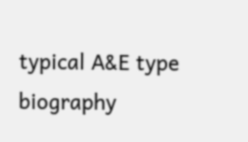typical A&E type biography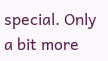special. Only a bit more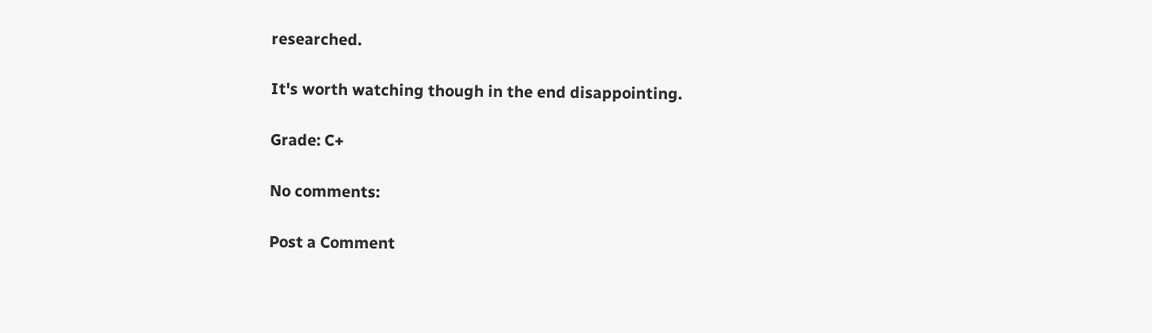researched.

It's worth watching though in the end disappointing.

Grade: C+

No comments:

Post a Comment